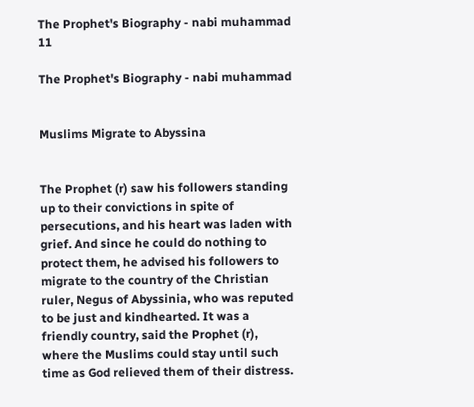The Prophet's Biography - nabi muhammad 11

The Prophet's Biography - nabi muhammad


Muslims Migrate to Abyssina


The Prophet (r) saw his followers standing up to their convictions in spite of persecutions, and his heart was laden with grief. And since he could do nothing to protect them, he advised his followers to migrate to the country of the Christian ruler, Negus of Abyssinia, who was reputed to be just and kindhearted. It was a friendly country, said the Prophet (r), where the Muslims could stay until such time as God relieved them of their distress.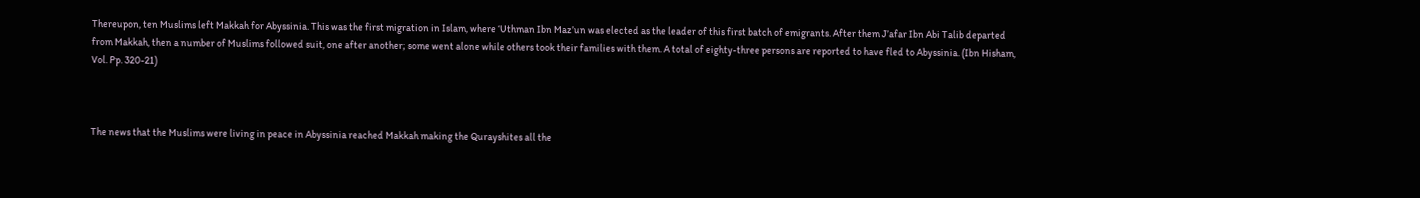Thereupon, ten Muslims left Makkah for Abyssinia. This was the first migration in Islam, where ‘Uthman Ibn Maz’un was elected as the leader of this first batch of emigrants. After them J’afar Ibn Abi Talib departed from Makkah, then a number of Muslims followed suit, one after another; some went alone while others took their families with them. A total of eighty-three persons are reported to have fled to Abyssinia. (Ibn Hisham, Vol. Pp. 320-21)



The news that the Muslims were living in peace in Abyssinia reached Makkah making the Qurayshites all the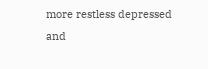more restless depressed and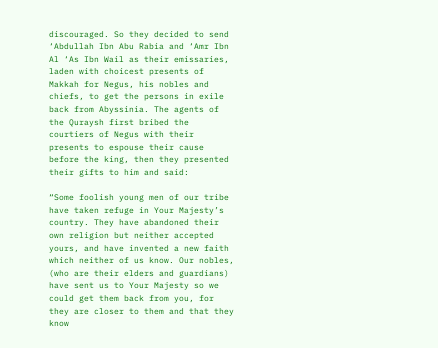discouraged. So they decided to send ‘Abdullah Ibn Abu Rabia and ‘Amr Ibn Al ‘As Ibn Wail as their emissaries, laden with choicest presents of Makkah for Negus, his nobles and chiefs, to get the persons in exile back from Abyssinia. The agents of the Quraysh first bribed the courtiers of Negus with their presents to espouse their cause before the king, then they presented their gifts to him and said:

“Some foolish young men of our tribe have taken refuge in Your Majesty’s country. They have abandoned their own religion but neither accepted yours, and have invented a new faith which neither of us know. Our nobles, (who are their elders and guardians) have sent us to Your Majesty so we could get them back from you, for they are closer to them and that they know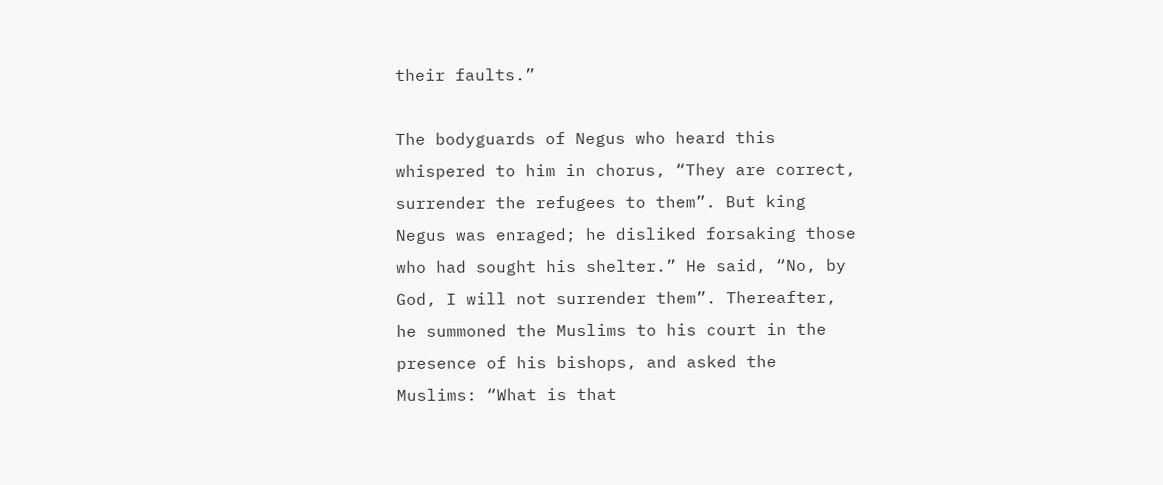their faults.”

The bodyguards of Negus who heard this whispered to him in chorus, “They are correct, surrender the refugees to them”. But king Negus was enraged; he disliked forsaking those who had sought his shelter.” He said, “No, by God, I will not surrender them”. Thereafter, he summoned the Muslims to his court in the presence of his bishops, and asked the Muslims: “What is that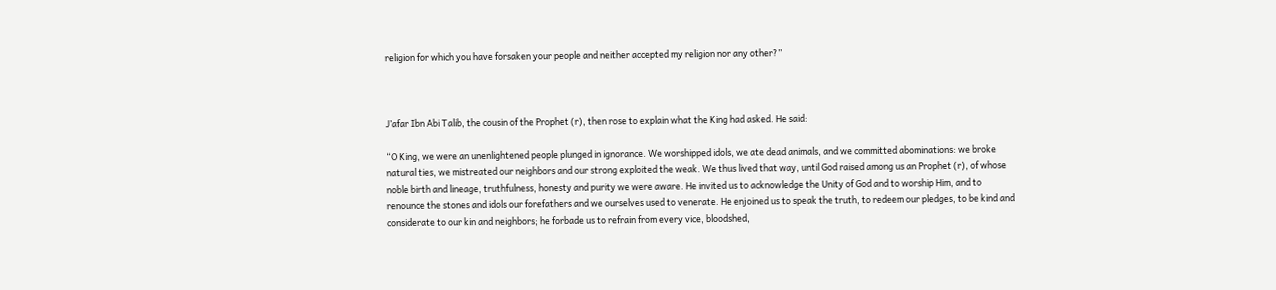religion for which you have forsaken your people and neither accepted my religion nor any other?”



J’afar Ibn Abi Talib, the cousin of the Prophet (r), then rose to explain what the King had asked. He said:

“O King, we were an unenlightened people plunged in ignorance. We worshipped idols, we ate dead animals, and we committed abominations: we broke natural ties, we mistreated our neighbors and our strong exploited the weak. We thus lived that way, until God raised among us an Prophet (r), of whose noble birth and lineage, truthfulness, honesty and purity we were aware. He invited us to acknowledge the Unity of God and to worship Him, and to renounce the stones and idols our forefathers and we ourselves used to venerate. He enjoined us to speak the truth, to redeem our pledges, to be kind and considerate to our kin and neighbors; he forbade us to refrain from every vice, bloodshed,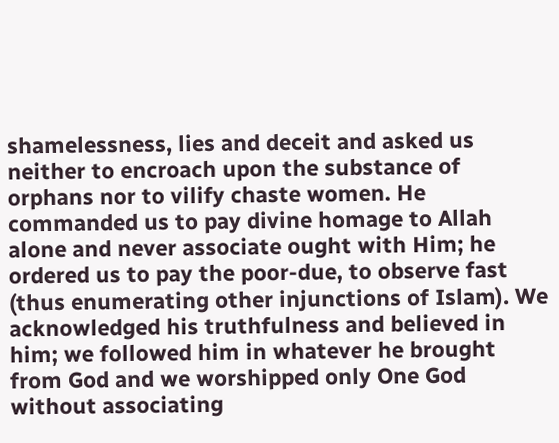shamelessness, lies and deceit and asked us neither to encroach upon the substance of orphans nor to vilify chaste women. He commanded us to pay divine homage to Allah alone and never associate ought with Him; he ordered us to pay the poor-due, to observe fast (thus enumerating other injunctions of Islam). We acknowledged his truthfulness and believed in him; we followed him in whatever he brought from God and we worshipped only One God without associating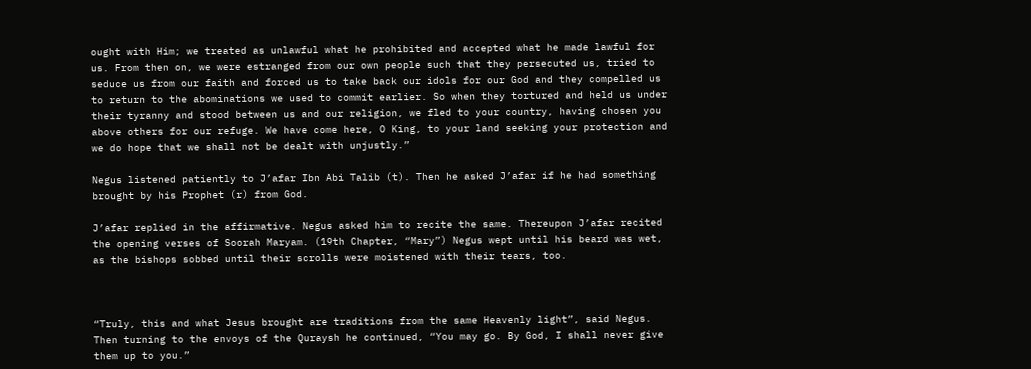ought with Him; we treated as unlawful what he prohibited and accepted what he made lawful for us. From then on, we were estranged from our own people such that they persecuted us, tried to seduce us from our faith and forced us to take back our idols for our God and they compelled us to return to the abominations we used to commit earlier. So when they tortured and held us under their tyranny and stood between us and our religion, we fled to your country, having chosen you above others for our refuge. We have come here, O King, to your land seeking your protection and we do hope that we shall not be dealt with unjustly.”

Negus listened patiently to J’afar Ibn Abi Talib (t). Then he asked J’afar if he had something brought by his Prophet (r) from God.

J’afar replied in the affirmative. Negus asked him to recite the same. Thereupon J’afar recited the opening verses of Soorah Maryam. (19th Chapter, “Mary”) Negus wept until his beard was wet, as the bishops sobbed until their scrolls were moistened with their tears, too.



“Truly, this and what Jesus brought are traditions from the same Heavenly light”, said Negus. Then turning to the envoys of the Quraysh he continued, “You may go. By God, I shall never give them up to you.”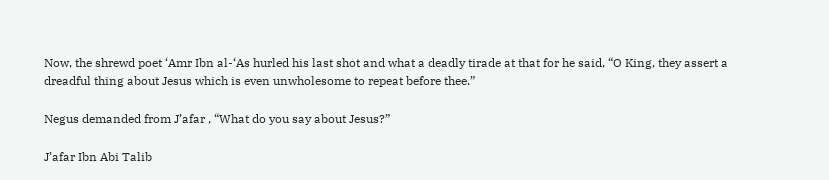Now, the shrewd poet ‘Amr Ibn al-‘As hurled his last shot and what a deadly tirade at that for he said, “O King, they assert a dreadful thing about Jesus which is even unwholesome to repeat before thee.”

Negus demanded from J’afar , “What do you say about Jesus?”

J’afar Ibn Abi Talib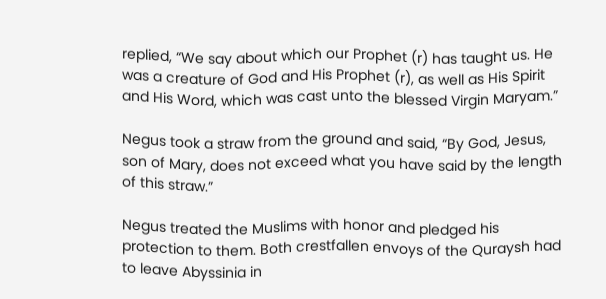replied, “We say about which our Prophet (r) has taught us. He was a creature of God and His Prophet (r), as well as His Spirit and His Word, which was cast unto the blessed Virgin Maryam.”

Negus took a straw from the ground and said, “By God, Jesus, son of Mary, does not exceed what you have said by the length of this straw.”

Negus treated the Muslims with honor and pledged his protection to them. Both crestfallen envoys of the Quraysh had to leave Abyssinia in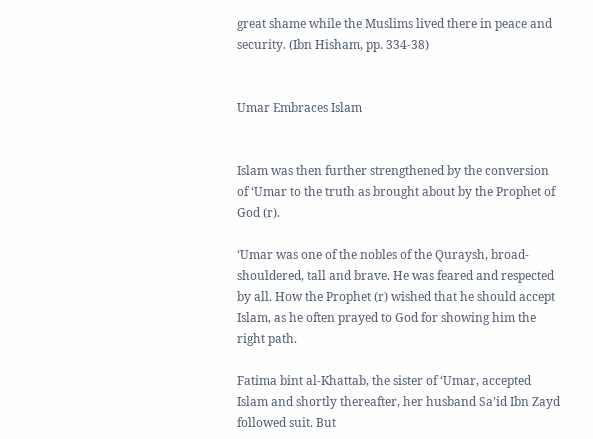great shame while the Muslims lived there in peace and security. (Ibn Hisham, pp. 334-38)


Umar Embraces Islam


Islam was then further strengthened by the conversion of ‘Umar to the truth as brought about by the Prophet of God (r).

‘Umar was one of the nobles of the Quraysh, broad-shouldered, tall and brave. He was feared and respected by all. How the Prophet (r) wished that he should accept Islam, as he often prayed to God for showing him the right path.

Fatima bint al-Khattab, the sister of ‘Umar, accepted Islam and shortly thereafter, her husband Sa’id Ibn Zayd followed suit. But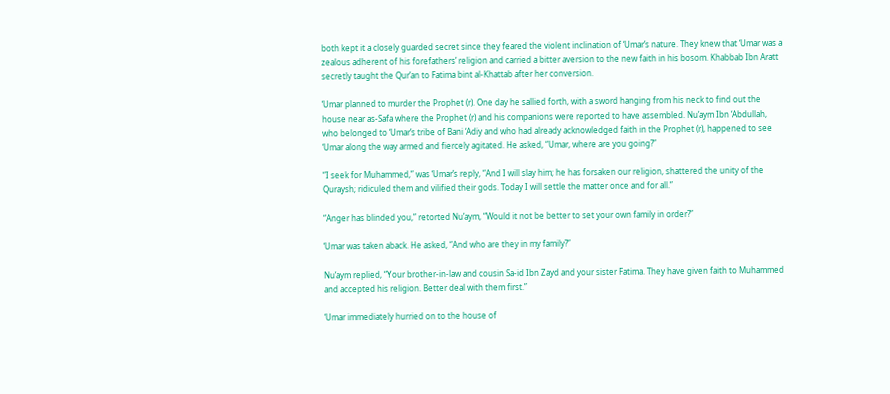both kept it a closely guarded secret since they feared the violent inclination of ‘Umar’s nature. They knew that ‘Umar was a zealous adherent of his forefathers’ religion and carried a bitter aversion to the new faith in his bosom. Khabbab Ibn Aratt secretly taught the Qur’an to Fatima bint al-Khattab after her conversion.

‘Umar planned to murder the Prophet (r). One day he sallied forth, with a sword hanging from his neck to find out the house near as-Safa where the Prophet (r) and his companions were reported to have assembled. Nu’aym Ibn ‘Abdullah, who belonged to ‘Umar’s tribe of Bani ‘Adiy and who had already acknowledged faith in the Prophet (r), happened to see ‘Umar along the way armed and fiercely agitated. He asked, “Umar, where are you going?”

“I seek for Muhammed,” was ‘Umar’s reply, “And I will slay him; he has forsaken our religion, shattered the unity of the Quraysh; ridiculed them and vilified their gods. Today I will settle the matter once and for all.”

“Anger has blinded you,” retorted Nu’aym, “Would it not be better to set your own family in order?”

‘Umar was taken aback. He asked, “And who are they in my family?”

Nu’aym replied, “Your brother-in-law and cousin Sa-id Ibn Zayd and your sister Fatima. They have given faith to Muhammed and accepted his religion. Better deal with them first.”

‘Umar immediately hurried on to the house of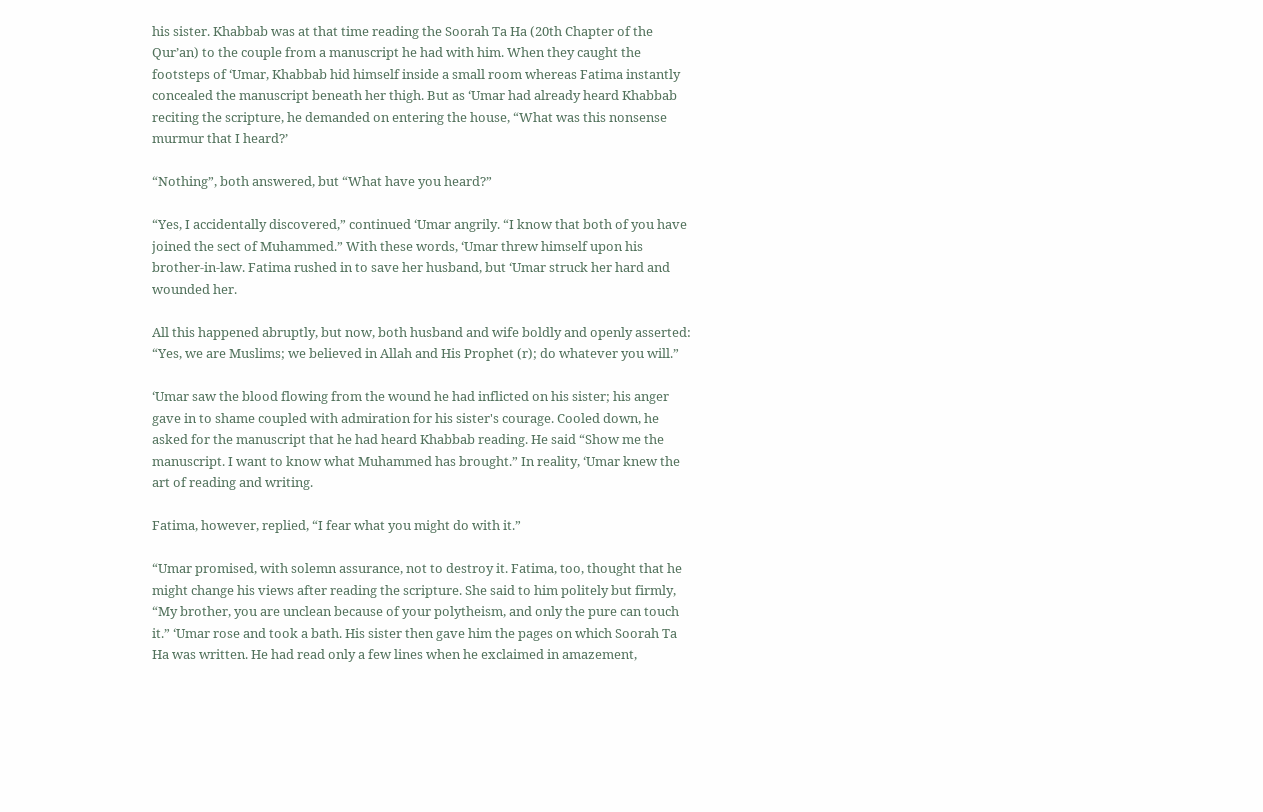his sister. Khabbab was at that time reading the Soorah Ta Ha (20th Chapter of the Qur’an) to the couple from a manuscript he had with him. When they caught the footsteps of ‘Umar, Khabbab hid himself inside a small room whereas Fatima instantly concealed the manuscript beneath her thigh. But as ‘Umar had already heard Khabbab reciting the scripture, he demanded on entering the house, “What was this nonsense murmur that I heard?’

“Nothing”, both answered, but “What have you heard?”

“Yes, I accidentally discovered,” continued ‘Umar angrily. “I know that both of you have joined the sect of Muhammed.” With these words, ‘Umar threw himself upon his brother-in-law. Fatima rushed in to save her husband, but ‘Umar struck her hard and wounded her.

All this happened abruptly, but now, both husband and wife boldly and openly asserted: “Yes, we are Muslims; we believed in Allah and His Prophet (r); do whatever you will.”

‘Umar saw the blood flowing from the wound he had inflicted on his sister; his anger gave in to shame coupled with admiration for his sister's courage. Cooled down, he asked for the manuscript that he had heard Khabbab reading. He said “Show me the manuscript. I want to know what Muhammed has brought.” In reality, ‘Umar knew the art of reading and writing.

Fatima, however, replied, “I fear what you might do with it.”

“Umar promised, with solemn assurance, not to destroy it. Fatima, too, thought that he might change his views after reading the scripture. She said to him politely but firmly, “My brother, you are unclean because of your polytheism, and only the pure can touch it.” ‘Umar rose and took a bath. His sister then gave him the pages on which Soorah Ta Ha was written. He had read only a few lines when he exclaimed in amazement,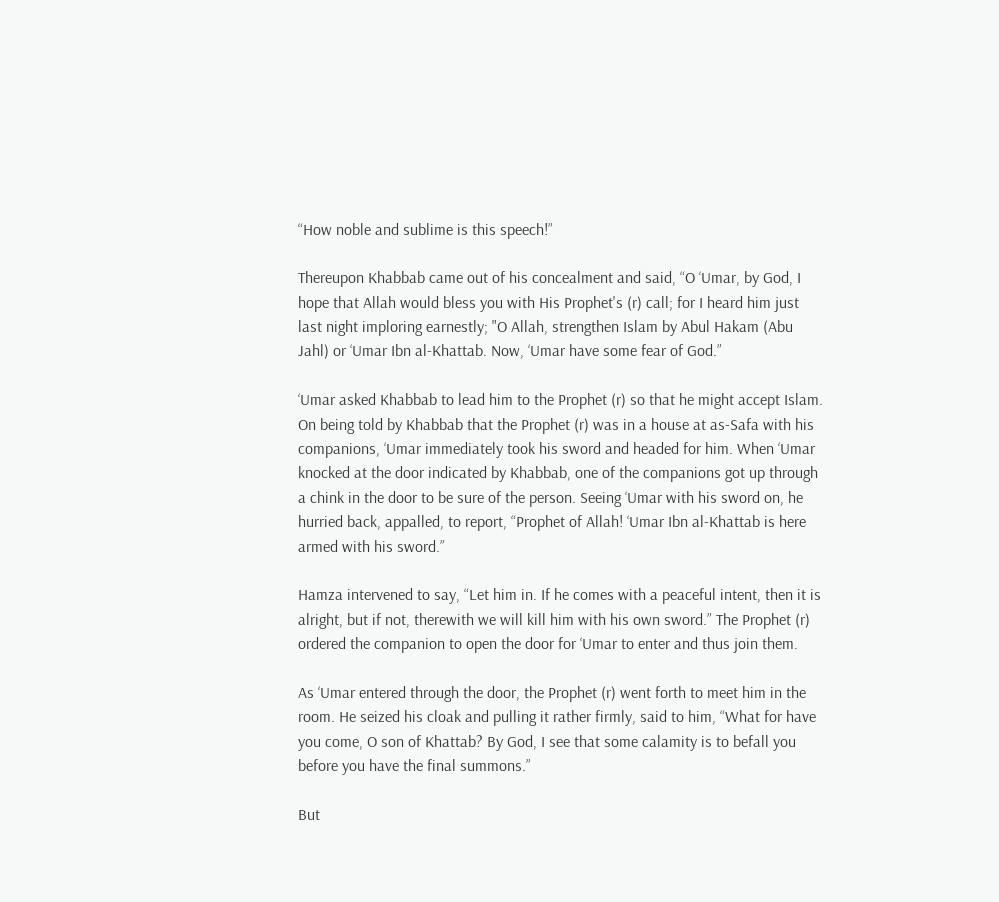“How noble and sublime is this speech!”

Thereupon Khabbab came out of his concealment and said, “O ‘Umar, by God, I hope that Allah would bless you with His Prophet's (r) call; for I heard him just last night imploring earnestly; "O Allah, strengthen Islam by Abul Hakam (Abu Jahl) or ‘Umar Ibn al-Khattab. Now, ‘Umar have some fear of God.”

‘Umar asked Khabbab to lead him to the Prophet (r) so that he might accept Islam. On being told by Khabbab that the Prophet (r) was in a house at as-Safa with his companions, ‘Umar immediately took his sword and headed for him. When ‘Umar knocked at the door indicated by Khabbab, one of the companions got up through a chink in the door to be sure of the person. Seeing ‘Umar with his sword on, he hurried back, appalled, to report, “Prophet of Allah! ‘Umar Ibn al-Khattab is here armed with his sword.”

Hamza intervened to say, “Let him in. If he comes with a peaceful intent, then it is alright, but if not, therewith we will kill him with his own sword.” The Prophet (r) ordered the companion to open the door for ‘Umar to enter and thus join them.

As ‘Umar entered through the door, the Prophet (r) went forth to meet him in the room. He seized his cloak and pulling it rather firmly, said to him, “What for have you come, O son of Khattab? By God, I see that some calamity is to befall you before you have the final summons.”

But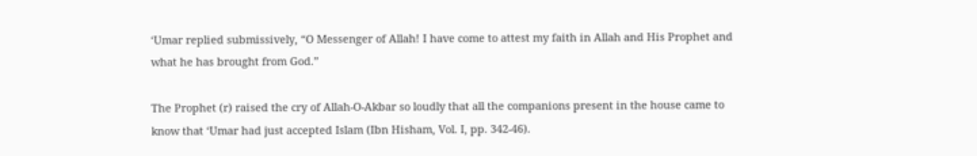‘Umar replied submissively, “O Messenger of Allah! I have come to attest my faith in Allah and His Prophet and what he has brought from God.”

The Prophet (r) raised the cry of Allah-O-Akbar so loudly that all the companions present in the house came to know that ‘Umar had just accepted Islam (Ibn Hisham, Vol. I, pp. 342-46).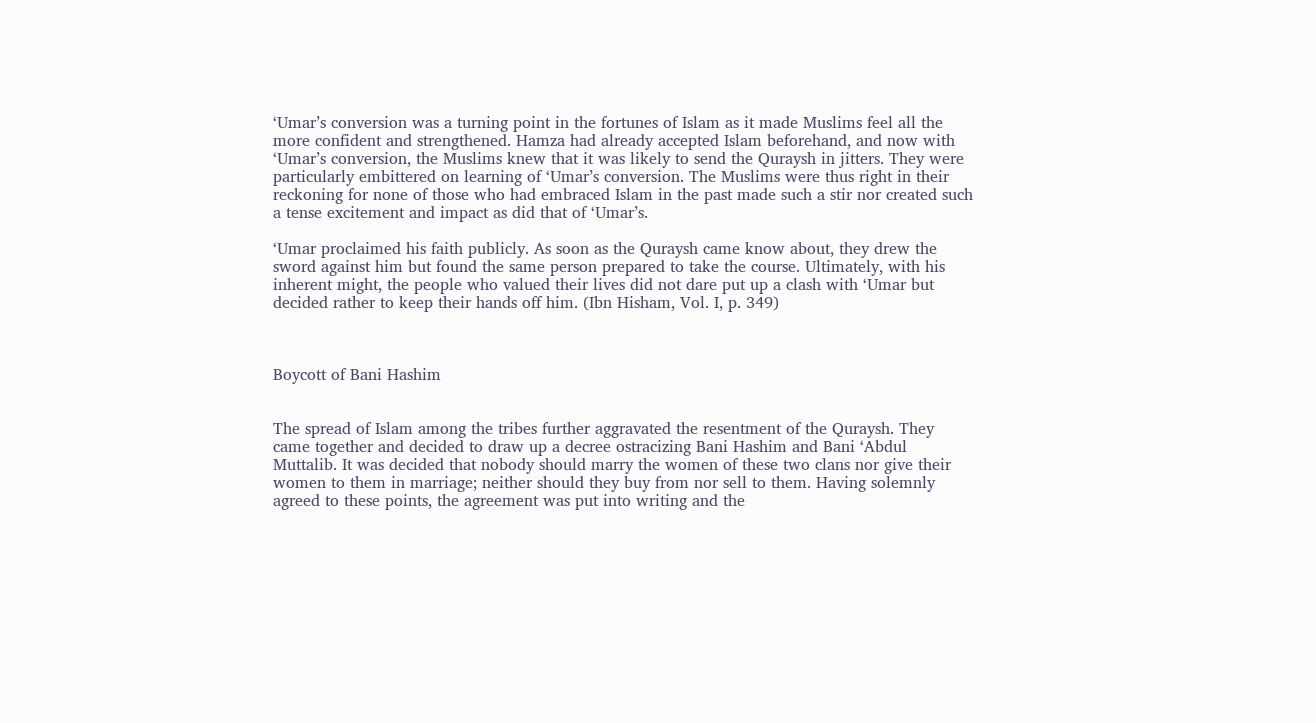‘Umar’s conversion was a turning point in the fortunes of Islam as it made Muslims feel all the more confident and strengthened. Hamza had already accepted Islam beforehand, and now with ‘Umar’s conversion, the Muslims knew that it was likely to send the Quraysh in jitters. They were particularly embittered on learning of ‘Umar’s conversion. The Muslims were thus right in their reckoning for none of those who had embraced Islam in the past made such a stir nor created such a tense excitement and impact as did that of ‘Umar’s.

‘Umar proclaimed his faith publicly. As soon as the Quraysh came know about, they drew the sword against him but found the same person prepared to take the course. Ultimately, with his inherent might, the people who valued their lives did not dare put up a clash with ‘Umar but decided rather to keep their hands off him. (Ibn Hisham, Vol. I, p. 349)



Boycott of Bani Hashim


The spread of Islam among the tribes further aggravated the resentment of the Quraysh. They came together and decided to draw up a decree ostracizing Bani Hashim and Bani ‘Abdul Muttalib. It was decided that nobody should marry the women of these two clans nor give their women to them in marriage; neither should they buy from nor sell to them. Having solemnly agreed to these points, the agreement was put into writing and the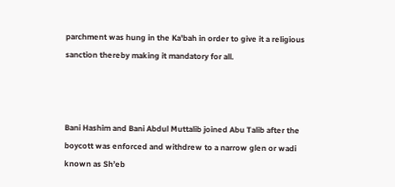parchment was hung in the Ka'bah in order to give it a religious sanction thereby making it mandatory for all.



Bani Hashim and Bani Abdul Muttalib joined Abu Talib after the boycott was enforced and withdrew to a narrow glen or wadi known as Sh’eb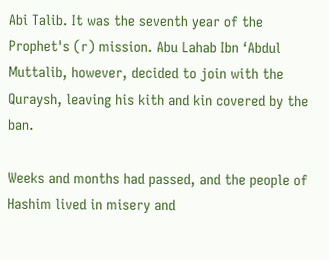Abi Talib. It was the seventh year of the Prophet's (r) mission. Abu Lahab Ibn ‘Abdul Muttalib, however, decided to join with the Quraysh, leaving his kith and kin covered by the ban.

Weeks and months had passed, and the people of Hashim lived in misery and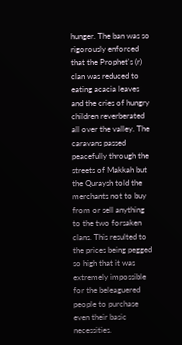hunger. The ban was so rigorously enforced that the Prophet's (r) clan was reduced to eating acacia leaves and the cries of hungry children reverberated all over the valley. The caravans passed peacefully through the streets of Makkah but the Quraysh told the merchants not to buy from or sell anything to the two forsaken clans. This resulted to the prices being pegged so high that it was extremely impossible for the beleaguered people to purchase even their basic necessities.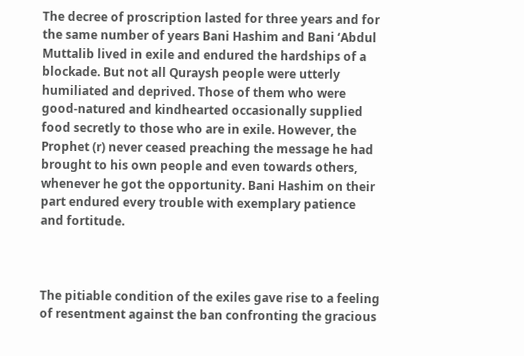The decree of proscription lasted for three years and for the same number of years Bani Hashim and Bani ‘Abdul Muttalib lived in exile and endured the hardships of a blockade. But not all Quraysh people were utterly humiliated and deprived. Those of them who were good-natured and kindhearted occasionally supplied food secretly to those who are in exile. However, the Prophet (r) never ceased preaching the message he had brought to his own people and even towards others, whenever he got the opportunity. Bani Hashim on their part endured every trouble with exemplary patience and fortitude.



The pitiable condition of the exiles gave rise to a feeling of resentment against the ban confronting the gracious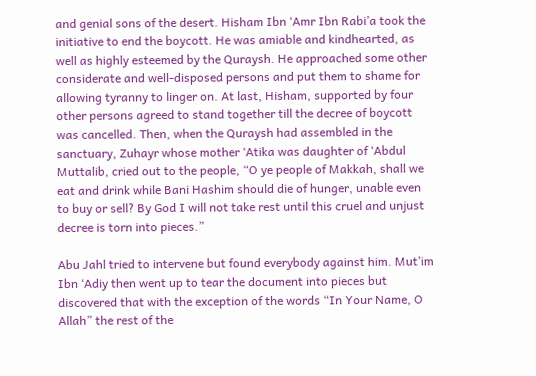and genial sons of the desert. Hisham Ibn ‘Amr Ibn Rabi’a took the initiative to end the boycott. He was amiable and kindhearted, as well as highly esteemed by the Quraysh. He approached some other considerate and well-disposed persons and put them to shame for allowing tyranny to linger on. At last, Hisham, supported by four other persons agreed to stand together till the decree of boycott was cancelled. Then, when the Quraysh had assembled in the sanctuary, Zuhayr whose mother ‘Atika was daughter of ‘Abdul Muttalib, cried out to the people, “O ye people of Makkah, shall we eat and drink while Bani Hashim should die of hunger, unable even to buy or sell? By God I will not take rest until this cruel and unjust decree is torn into pieces.”

Abu Jahl tried to intervene but found everybody against him. Mut’im Ibn ‘Adiy then went up to tear the document into pieces but discovered that with the exception of the words “In Your Name, O Allah” the rest of the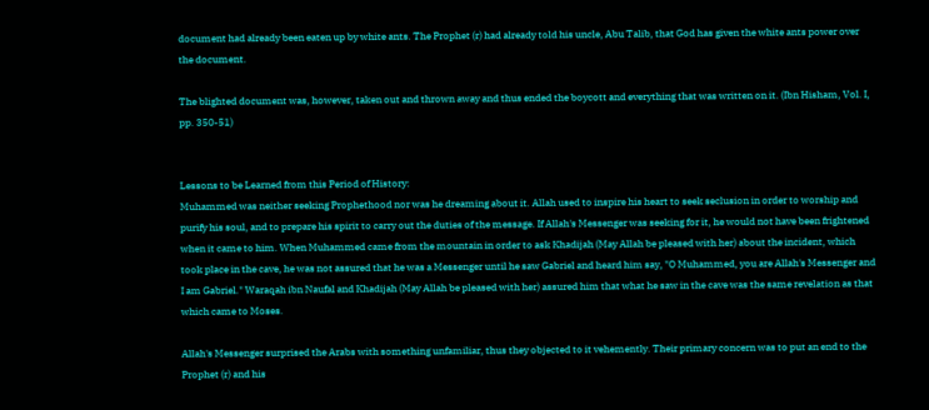document had already been eaten up by white ants. The Prophet (r) had already told his uncle, Abu Talib, that God has given the white ants power over the document.

The blighted document was, however, taken out and thrown away and thus ended the boycott and everything that was written on it. (Ibn Hisham, Vol. I, pp. 350-51)


Lessons to be Learned from this Period of History:
Muhammed was neither seeking Prophethood nor was he dreaming about it. Allah used to inspire his heart to seek seclusion in order to worship and purify his soul, and to prepare his spirit to carry out the duties of the message. If Allah's Messenger was seeking for it, he would not have been frightened when it came to him. When Muhammed came from the mountain in order to ask Khadijah (May Allah be pleased with her) about the incident, which took place in the cave, he was not assured that he was a Messenger until he saw Gabriel and heard him say, "O Muhammed, you are Allah's Messenger and I am Gabriel." Waraqah ibn Naufal and Khadijah (May Allah be pleased with her) assured him that what he saw in the cave was the same revelation as that which came to Moses.

Allah's Messenger surprised the Arabs with something unfamiliar, thus they objected to it vehemently. Their primary concern was to put an end to the Prophet (r) and his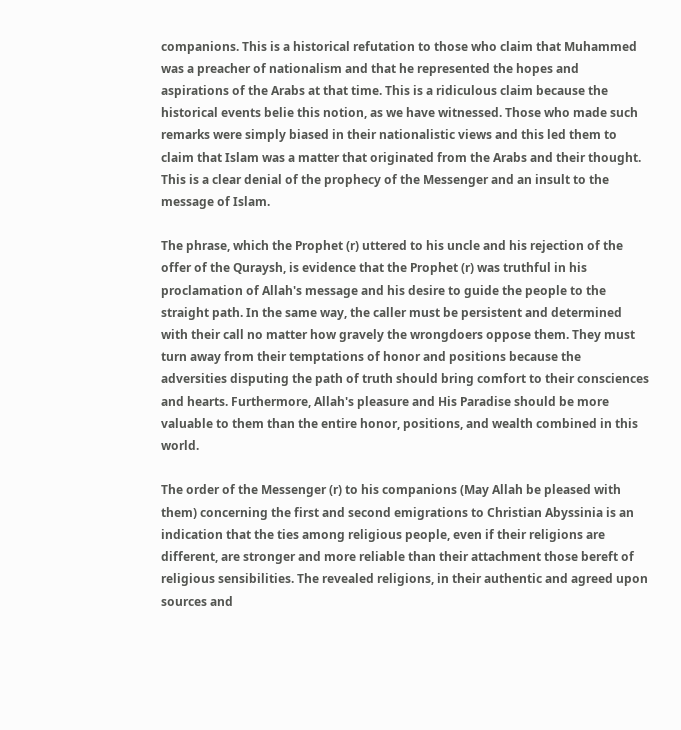companions. This is a historical refutation to those who claim that Muhammed was a preacher of nationalism and that he represented the hopes and aspirations of the Arabs at that time. This is a ridiculous claim because the historical events belie this notion, as we have witnessed. Those who made such remarks were simply biased in their nationalistic views and this led them to claim that Islam was a matter that originated from the Arabs and their thought. This is a clear denial of the prophecy of the Messenger and an insult to the message of Islam.

The phrase, which the Prophet (r) uttered to his uncle and his rejection of the offer of the Quraysh, is evidence that the Prophet (r) was truthful in his proclamation of Allah's message and his desire to guide the people to the straight path. In the same way, the caller must be persistent and determined with their call no matter how gravely the wrongdoers oppose them. They must turn away from their temptations of honor and positions because the adversities disputing the path of truth should bring comfort to their consciences and hearts. Furthermore, Allah's pleasure and His Paradise should be more valuable to them than the entire honor, positions, and wealth combined in this world.

The order of the Messenger (r) to his companions (May Allah be pleased with them) concerning the first and second emigrations to Christian Abyssinia is an indication that the ties among religious people, even if their religions are different, are stronger and more reliable than their attachment those bereft of religious sensibilities. The revealed religions, in their authentic and agreed upon sources and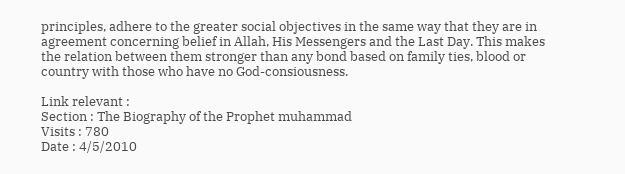principles, adhere to the greater social objectives in the same way that they are in agreement concerning belief in Allah, His Messengers and the Last Day. This makes the relation between them stronger than any bond based on family ties, blood or country with those who have no God-consiousness.

Link relevant :
Section : The Biography of the Prophet muhammad
Visits : 780
Date : 4/5/2010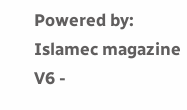Powered by: Islamec magazine V6 -